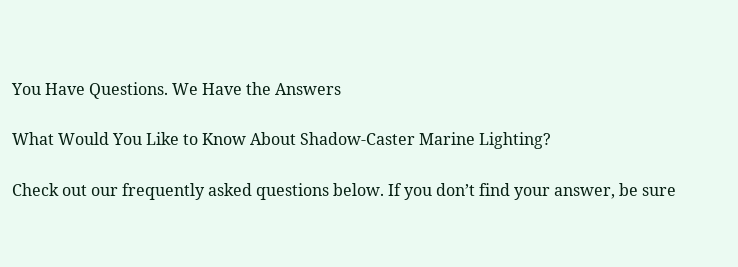You Have Questions. We Have the Answers

What Would You Like to Know About Shadow-Caster Marine Lighting?

Check out our frequently asked questions below. If you don’t find your answer, be sure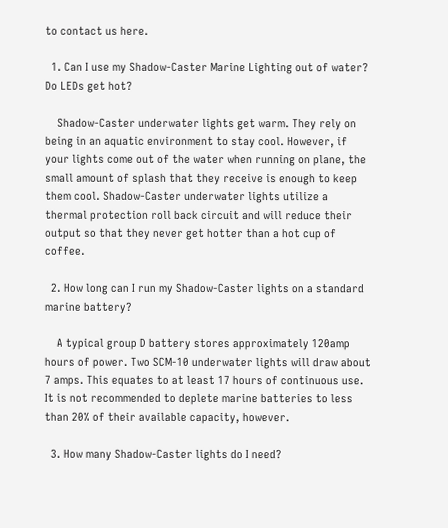to contact us here.

  1. Can I use my Shadow-Caster Marine Lighting out of water? Do LEDs get hot?

    Shadow-Caster underwater lights get warm. They rely on being in an aquatic environment to stay cool. However, if your lights come out of the water when running on plane, the small amount of splash that they receive is enough to keep them cool. Shadow-Caster underwater lights utilize a thermal protection roll back circuit and will reduce their output so that they never get hotter than a hot cup of coffee.

  2. How long can I run my Shadow-Caster lights on a standard marine battery?

    A typical group D battery stores approximately 120amp hours of power. Two SCM-10 underwater lights will draw about 7 amps. This equates to at least 17 hours of continuous use. It is not recommended to deplete marine batteries to less than 20% of their available capacity, however.

  3. How many Shadow-Caster lights do I need?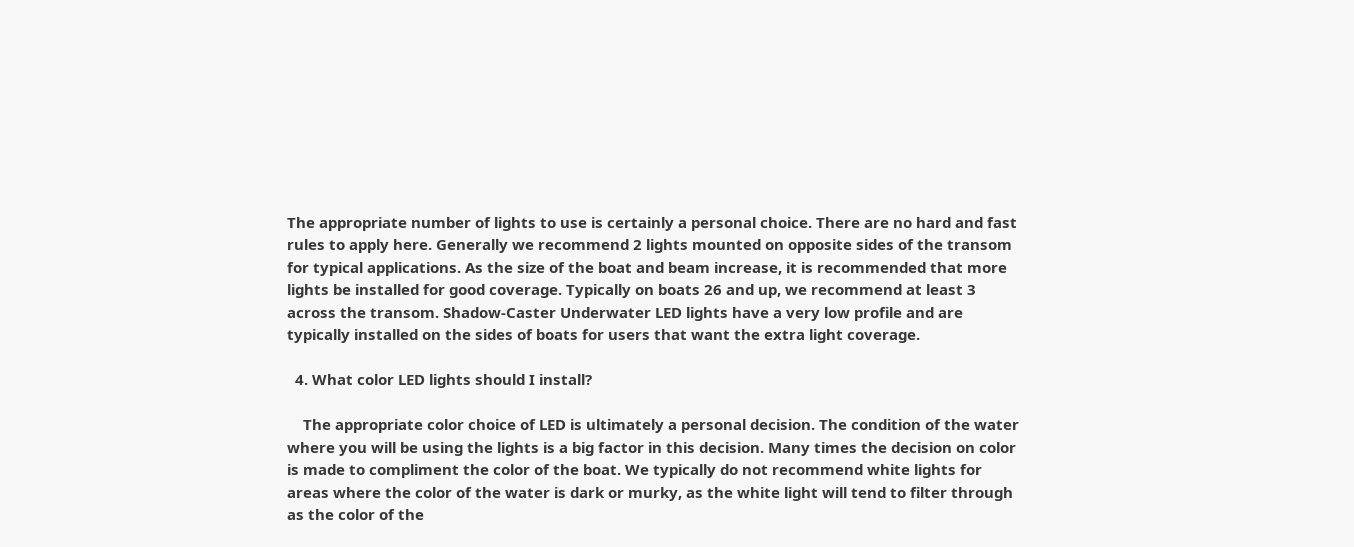The appropriate number of lights to use is certainly a personal choice. There are no hard and fast rules to apply here. Generally we recommend 2 lights mounted on opposite sides of the transom for typical applications. As the size of the boat and beam increase, it is recommended that more lights be installed for good coverage. Typically on boats 26 and up, we recommend at least 3 across the transom. Shadow-Caster Underwater LED lights have a very low profile and are typically installed on the sides of boats for users that want the extra light coverage.

  4. What color LED lights should I install?

    The appropriate color choice of LED is ultimately a personal decision. The condition of the water where you will be using the lights is a big factor in this decision. Many times the decision on color is made to compliment the color of the boat. We typically do not recommend white lights for areas where the color of the water is dark or murky, as the white light will tend to filter through as the color of the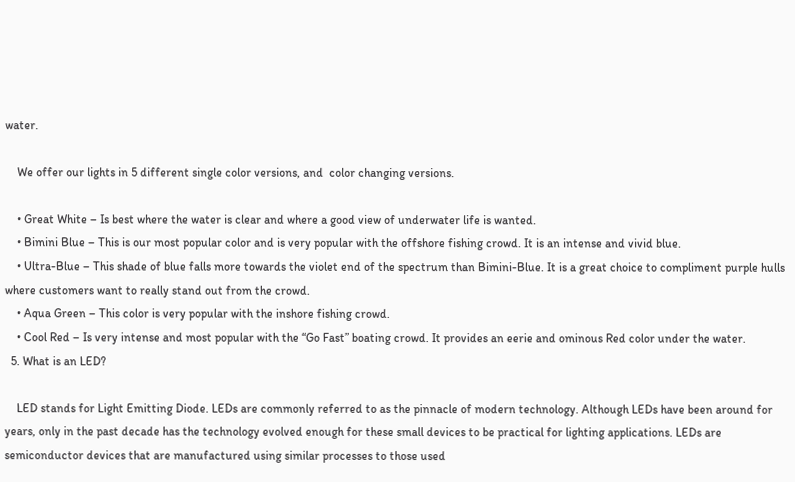water.

    We offer our lights in 5 different single color versions, and  color changing versions.

    • Great White – Is best where the water is clear and where a good view of underwater life is wanted.
    • Bimini Blue – This is our most popular color and is very popular with the offshore fishing crowd. It is an intense and vivid blue.
    • Ultra-Blue – This shade of blue falls more towards the violet end of the spectrum than Bimini-Blue. It is a great choice to compliment purple hulls where customers want to really stand out from the crowd.
    • Aqua Green – This color is very popular with the inshore fishing crowd.
    • Cool Red – Is very intense and most popular with the “Go Fast” boating crowd. It provides an eerie and ominous Red color under the water.
  5. What is an LED?

    LED stands for Light Emitting Diode. LEDs are commonly referred to as the pinnacle of modern technology. Although LEDs have been around for years, only in the past decade has the technology evolved enough for these small devices to be practical for lighting applications. LEDs are semiconductor devices that are manufactured using similar processes to those used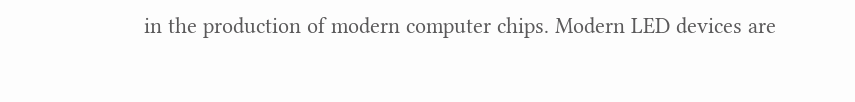in the production of modern computer chips. Modern LED devices are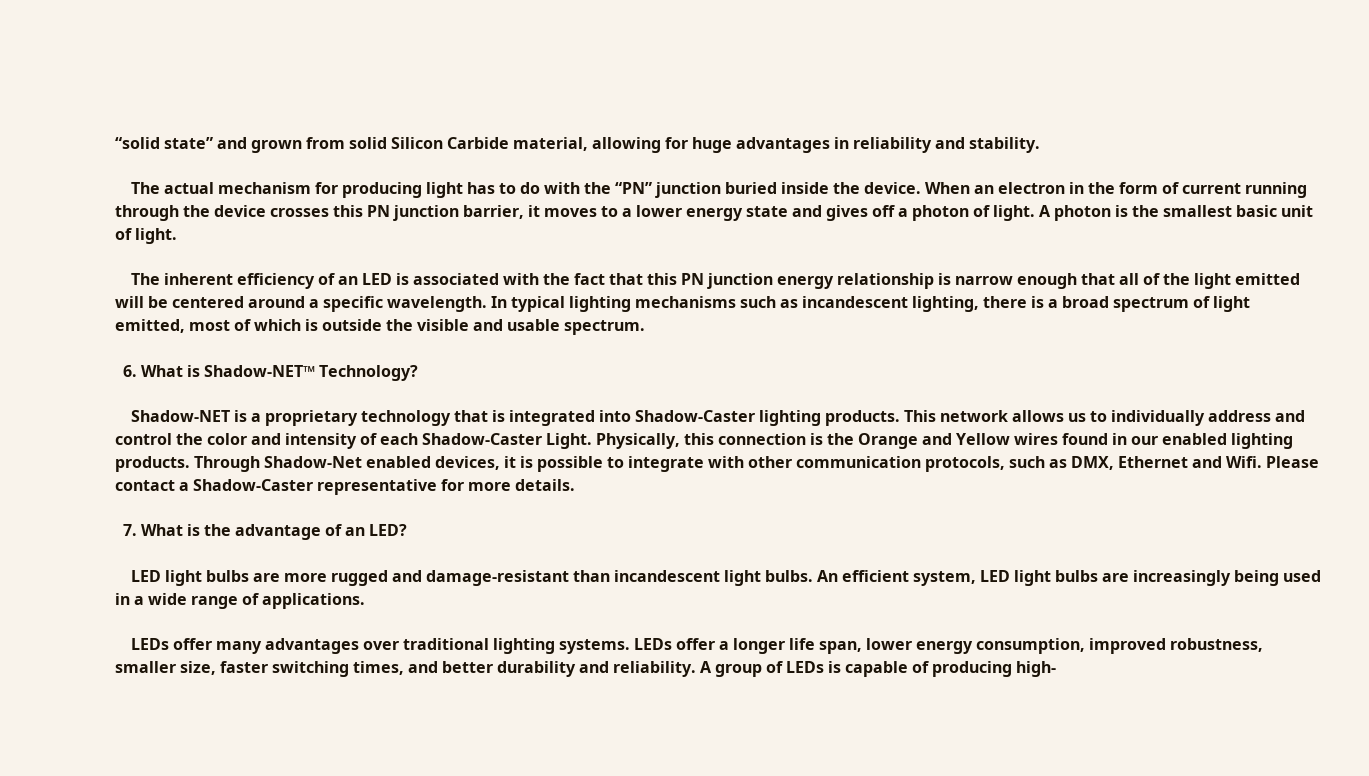“solid state” and grown from solid Silicon Carbide material, allowing for huge advantages in reliability and stability.

    The actual mechanism for producing light has to do with the “PN” junction buried inside the device. When an electron in the form of current running through the device crosses this PN junction barrier, it moves to a lower energy state and gives off a photon of light. A photon is the smallest basic unit of light.

    The inherent efficiency of an LED is associated with the fact that this PN junction energy relationship is narrow enough that all of the light emitted will be centered around a specific wavelength. In typical lighting mechanisms such as incandescent lighting, there is a broad spectrum of light emitted, most of which is outside the visible and usable spectrum.

  6. What is Shadow-NET™ Technology?

    Shadow-NET is a proprietary technology that is integrated into Shadow-Caster lighting products. This network allows us to individually address and control the color and intensity of each Shadow-Caster Light. Physically, this connection is the Orange and Yellow wires found in our enabled lighting products. Through Shadow-Net enabled devices, it is possible to integrate with other communication protocols, such as DMX, Ethernet and Wifi. Please contact a Shadow-Caster representative for more details.

  7. What is the advantage of an LED?

    LED light bulbs are more rugged and damage-resistant than incandescent light bulbs. An efficient system, LED light bulbs are increasingly being used in a wide range of applications.

    LEDs offer many advantages over traditional lighting systems. LEDs offer a longer life span, lower energy consumption, improved robustness, smaller size, faster switching times, and better durability and reliability. A group of LEDs is capable of producing high-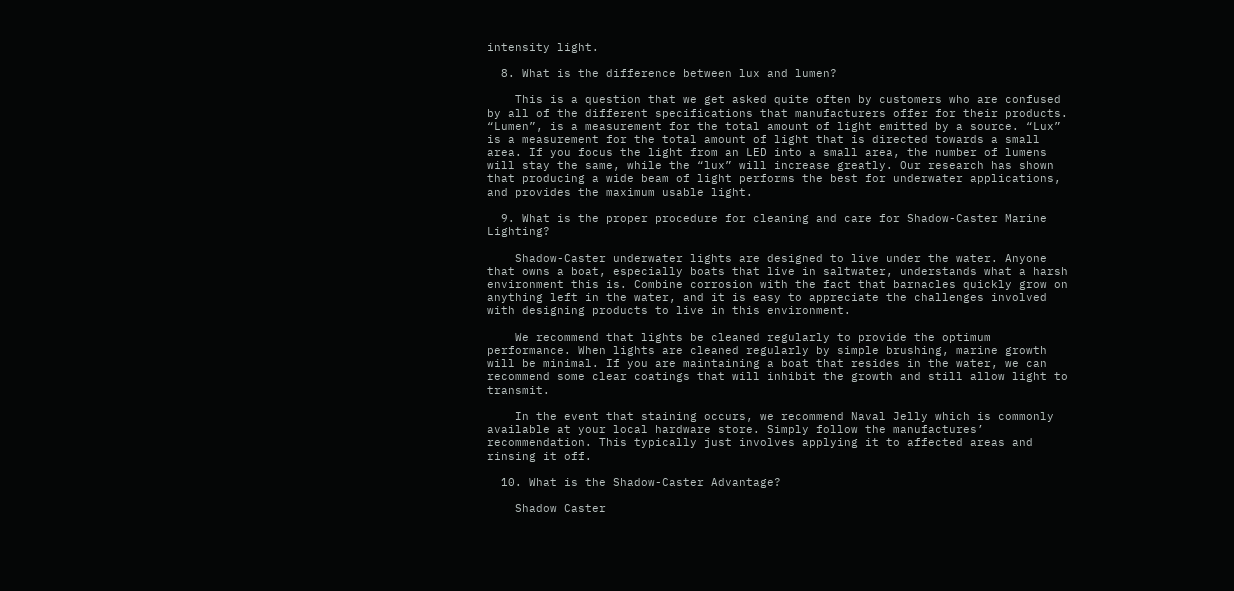intensity light.

  8. What is the difference between lux and lumen?

    This is a question that we get asked quite often by customers who are confused by all of the different specifications that manufacturers offer for their products. “Lumen”, is a measurement for the total amount of light emitted by a source. “Lux” is a measurement for the total amount of light that is directed towards a small area. If you focus the light from an LED into a small area, the number of lumens will stay the same, while the “lux” will increase greatly. Our research has shown that producing a wide beam of light performs the best for underwater applications, and provides the maximum usable light.

  9. What is the proper procedure for cleaning and care for Shadow-Caster Marine Lighting?

    Shadow-Caster underwater lights are designed to live under the water. Anyone that owns a boat, especially boats that live in saltwater, understands what a harsh environment this is. Combine corrosion with the fact that barnacles quickly grow on anything left in the water, and it is easy to appreciate the challenges involved with designing products to live in this environment.

    We recommend that lights be cleaned regularly to provide the optimum performance. When lights are cleaned regularly by simple brushing, marine growth will be minimal. If you are maintaining a boat that resides in the water, we can recommend some clear coatings that will inhibit the growth and still allow light to transmit.

    In the event that staining occurs, we recommend Naval Jelly which is commonly available at your local hardware store. Simply follow the manufactures’ recommendation. This typically just involves applying it to affected areas and rinsing it off.

  10. What is the Shadow-Caster Advantage?

    Shadow Caster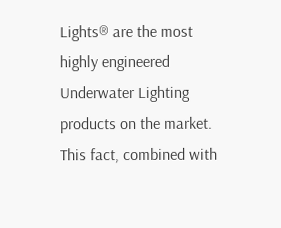Lights® are the most highly engineered Underwater Lighting products on the market. This fact, combined with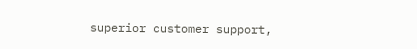superior customer support,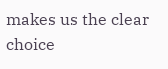makes us the clear choice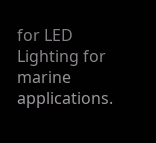for LED Lighting for marine applications.